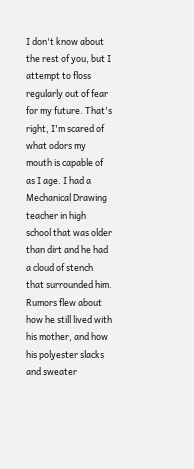I don't know about the rest of you, but I attempt to floss regularly out of fear for my future. That's right, I'm scared of what odors my mouth is capable of as I age. I had a Mechanical Drawing teacher in high school that was older than dirt and he had a cloud of stench that surrounded him. Rumors flew about how he still lived with his mother, and how his polyester slacks and sweater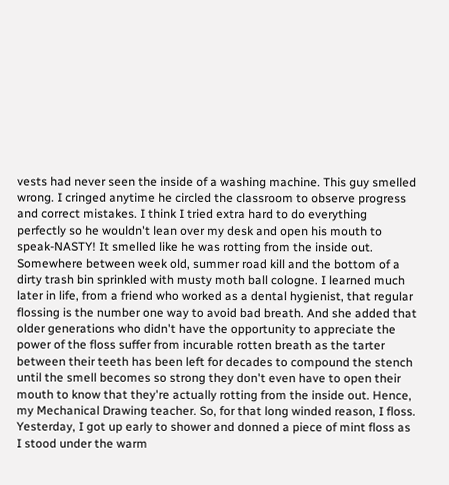vests had never seen the inside of a washing machine. This guy smelled wrong. I cringed anytime he circled the classroom to observe progress and correct mistakes. I think I tried extra hard to do everything perfectly so he wouldn't lean over my desk and open his mouth to speak-NASTY! It smelled like he was rotting from the inside out. Somewhere between week old, summer road kill and the bottom of a dirty trash bin sprinkled with musty moth ball cologne. I learned much later in life, from a friend who worked as a dental hygienist, that regular flossing is the number one way to avoid bad breath. And she added that older generations who didn't have the opportunity to appreciate the power of the floss suffer from incurable rotten breath as the tarter between their teeth has been left for decades to compound the stench until the smell becomes so strong they don't even have to open their mouth to know that they're actually rotting from the inside out. Hence, my Mechanical Drawing teacher. So, for that long winded reason, I floss. Yesterday, I got up early to shower and donned a piece of mint floss as I stood under the warm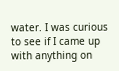water. I was curious to see if I came up with anything on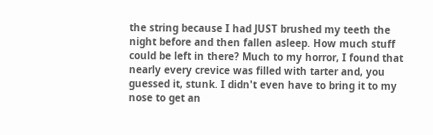the string because I had JUST brushed my teeth the night before and then fallen asleep. How much stuff could be left in there? Much to my horror, I found that nearly every crevice was filled with tarter and, you guessed it, stunk. I didn't even have to bring it to my nose to get an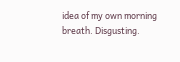idea of my own morning breath. Disgusting.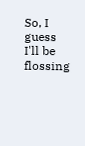So, I guess I'll be flossing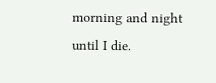morning and night until I die.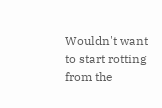Wouldn't want to start rotting from the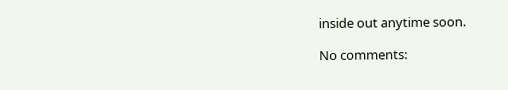inside out anytime soon.

No comments: